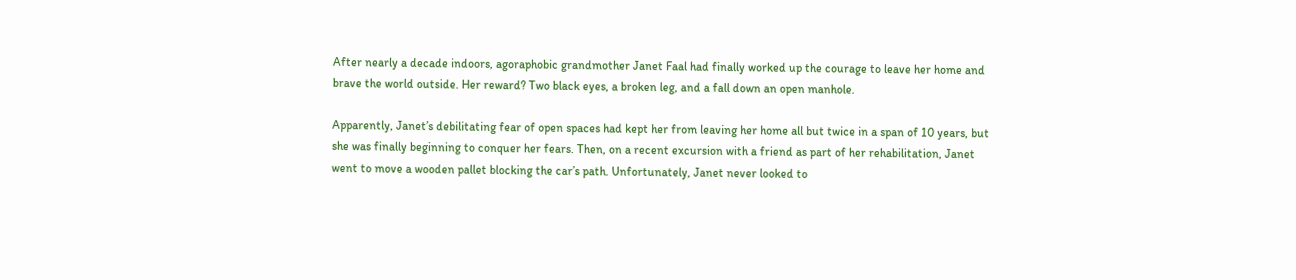After nearly a decade indoors, agoraphobic grandmother Janet Faal had finally worked up the courage to leave her home and brave the world outside. Her reward? Two black eyes, a broken leg, and a fall down an open manhole.

Apparently, Janet’s debilitating fear of open spaces had kept her from leaving her home all but twice in a span of 10 years, but she was finally beginning to conquer her fears. Then, on a recent excursion with a friend as part of her rehabilitation, Janet went to move a wooden pallet blocking the car’s path. Unfortunately, Janet never looked to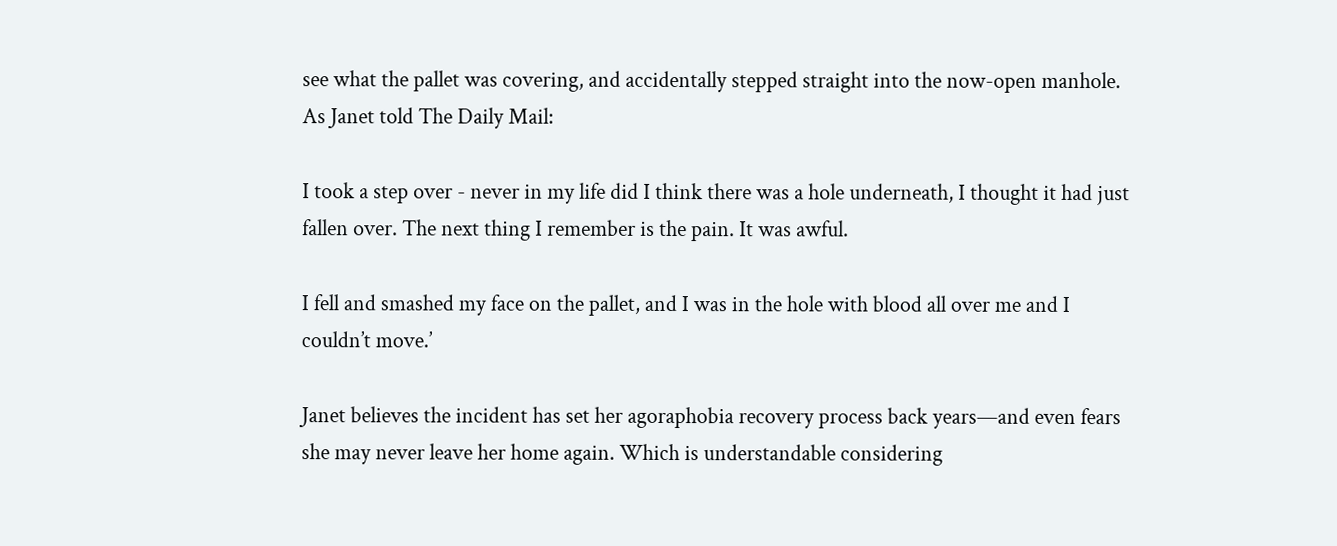see what the pallet was covering, and accidentally stepped straight into the now-open manhole. As Janet told The Daily Mail:

I took a step over - never in my life did I think there was a hole underneath, I thought it had just fallen over. The next thing I remember is the pain. It was awful.

I fell and smashed my face on the pallet, and I was in the hole with blood all over me and I couldn’t move.’

Janet believes the incident has set her agoraphobia recovery process back years—and even fears she may never leave her home again. Which is understandable considering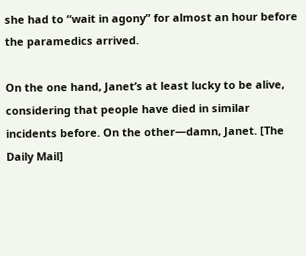she had to “wait in agony” for almost an hour before the paramedics arrived.

On the one hand, Janet’s at least lucky to be alive, considering that people have died in similar incidents before. On the other—damn, Janet. [The Daily Mail]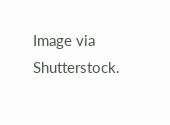Image via Shutterstock.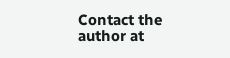Contact the author at